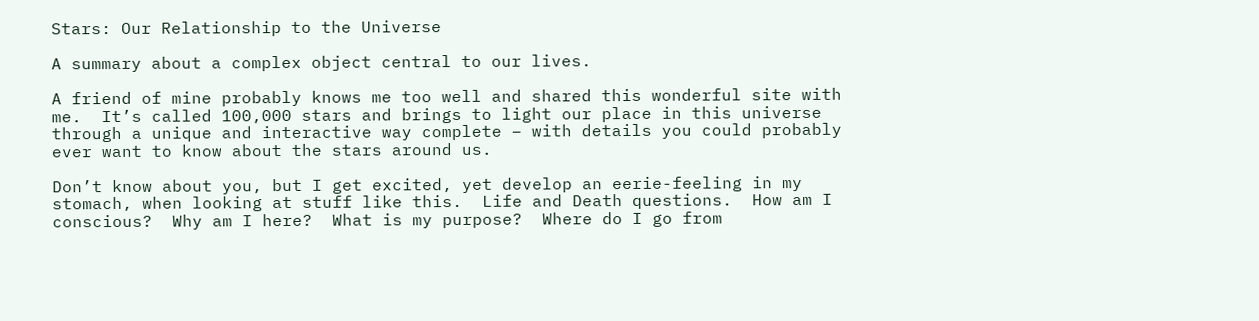Stars: Our Relationship to the Universe

A summary about a complex object central to our lives.

A friend of mine probably knows me too well and shared this wonderful site with me.  It’s called 100,000 stars and brings to light our place in this universe through a unique and interactive way complete – with details you could probably ever want to know about the stars around us.

Don’t know about you, but I get excited, yet develop an eerie-feeling in my stomach, when looking at stuff like this.  Life and Death questions.  How am I conscious?  Why am I here?  What is my purpose?  Where do I go from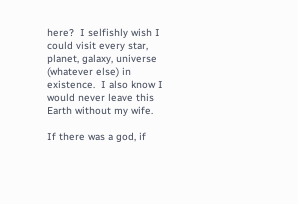here?  I selfishly wish I could visit every star, planet, galaxy, universe (whatever else) in existence.  I also know I would never leave this Earth without my wife.

If there was a god, if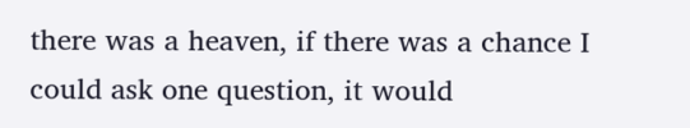there was a heaven, if there was a chance I could ask one question, it would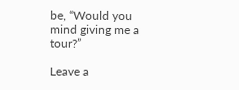be, “Would you mind giving me a tour?”

Leave a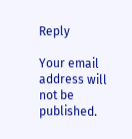Reply

Your email address will not be published.